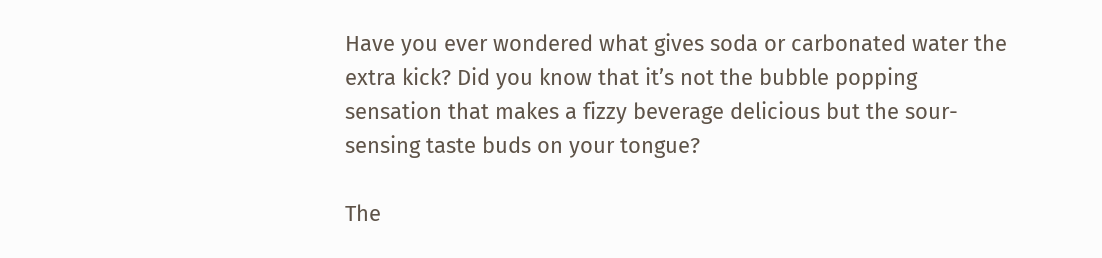Have you ever wondered what gives soda or carbonated water the extra kick? Did you know that it’s not the bubble popping sensation that makes a fizzy beverage delicious but the sour-sensing taste buds on your tongue?

The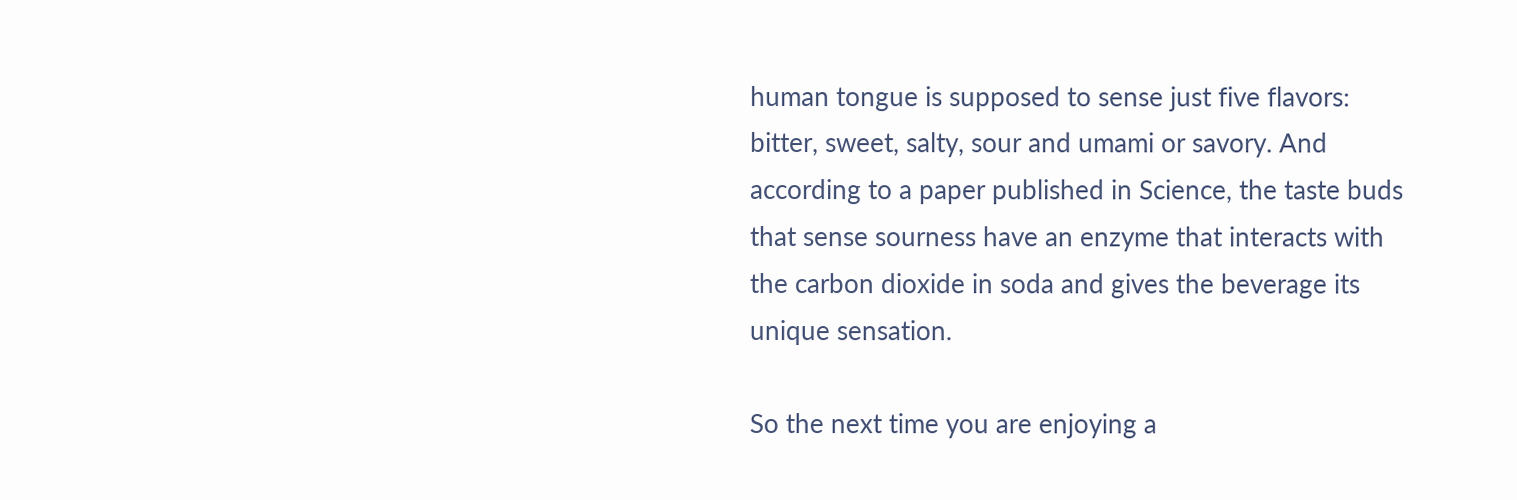human tongue is supposed to sense just five flavors: bitter, sweet, salty, sour and umami or savory. And according to a paper published in Science, the taste buds that sense sourness have an enzyme that interacts with the carbon dioxide in soda and gives the beverage its unique sensation.

So the next time you are enjoying a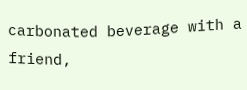carbonated beverage with a friend,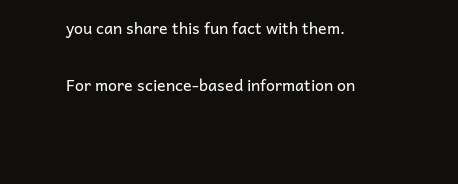you can share this fun fact with them.

For more science-based information on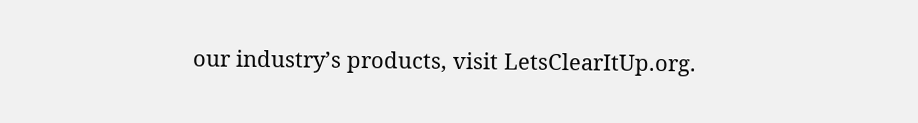our industry’s products, visit LetsClearItUp.org.